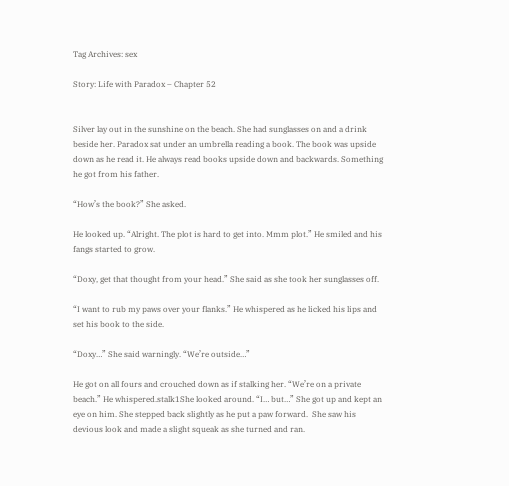Tag Archives: sex

Story: Life with Paradox – Chapter 52


Silver lay out in the sunshine on the beach. She had sunglasses on and a drink beside her. Paradox sat under an umbrella reading a book. The book was upside down as he read it. He always read books upside down and backwards. Something he got from his father.

“How’s the book?” She asked.

He looked up. “Alright. The plot is hard to get into. Mmm plot.” He smiled and his fangs started to grow.

“Doxy, get that thought from your head.” She said as she took her sunglasses off.

“I want to rub my paws over your flanks.” He whispered as he licked his lips and set his book to the side.

“Doxy…” She said warningly. “We’re outside…”

He got on all fours and crouched down as if stalking her. “We’re on a private beach.” He whispered.stalk1She looked around. “I… but…” She got up and kept an eye on him. She stepped back slightly as he put a paw forward.  She saw his devious look and made a slight squeak as she turned and ran.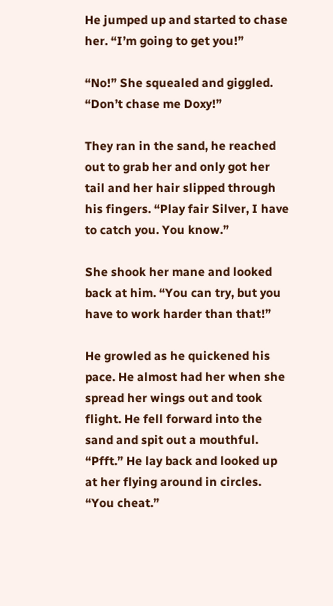He jumped up and started to chase her. “I’m going to get you!”

“No!” She squealed and giggled. “Don’t chase me Doxy!”

They ran in the sand, he reached out to grab her and only got her tail and her hair slipped through his fingers. “Play fair Silver, I have to catch you. You know.”

She shook her mane and looked back at him. “You can try, but you have to work harder than that!”

He growled as he quickened his pace. He almost had her when she spread her wings out and took flight. He fell forward into the sand and spit out a mouthful. “Pfft.” He lay back and looked up at her flying around in circles. “You cheat.”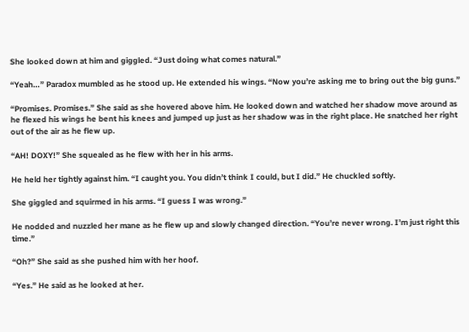She looked down at him and giggled. “Just doing what comes natural.”

“Yeah…” Paradox mumbled as he stood up. He extended his wings. “Now you’re asking me to bring out the big guns.”

“Promises. Promises.” She said as she hovered above him. He looked down and watched her shadow move around as he flexed his wings he bent his knees and jumped up just as her shadow was in the right place. He snatched her right out of the air as he flew up.

“AH! DOXY!” She squealed as he flew with her in his arms.

He held her tightly against him. “I caught you. You didn’t think I could, but I did.” He chuckled softly.

She giggled and squirmed in his arms. “I guess I was wrong.”

He nodded and nuzzled her mane as he flew up and slowly changed direction. “You’re never wrong. I’m just right this time.”

“Oh?” She said as she pushed him with her hoof.

“Yes.” He said as he looked at her.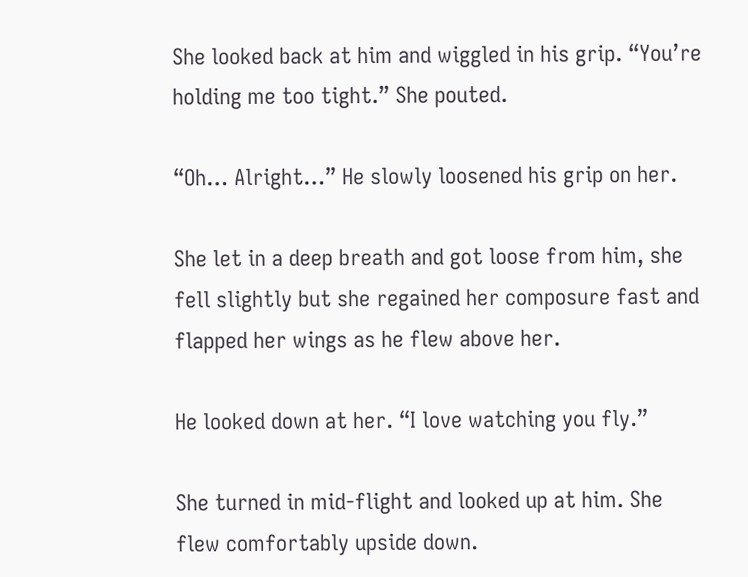She looked back at him and wiggled in his grip. “You’re holding me too tight.” She pouted.

“Oh… Alright…” He slowly loosened his grip on her.

She let in a deep breath and got loose from him, she fell slightly but she regained her composure fast and flapped her wings as he flew above her.

He looked down at her. “I love watching you fly.”

She turned in mid-flight and looked up at him. She flew comfortably upside down.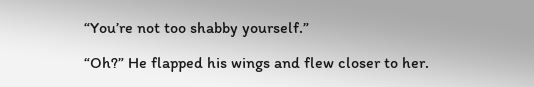“You’re not too shabby yourself.”

“Oh?” He flapped his wings and flew closer to her.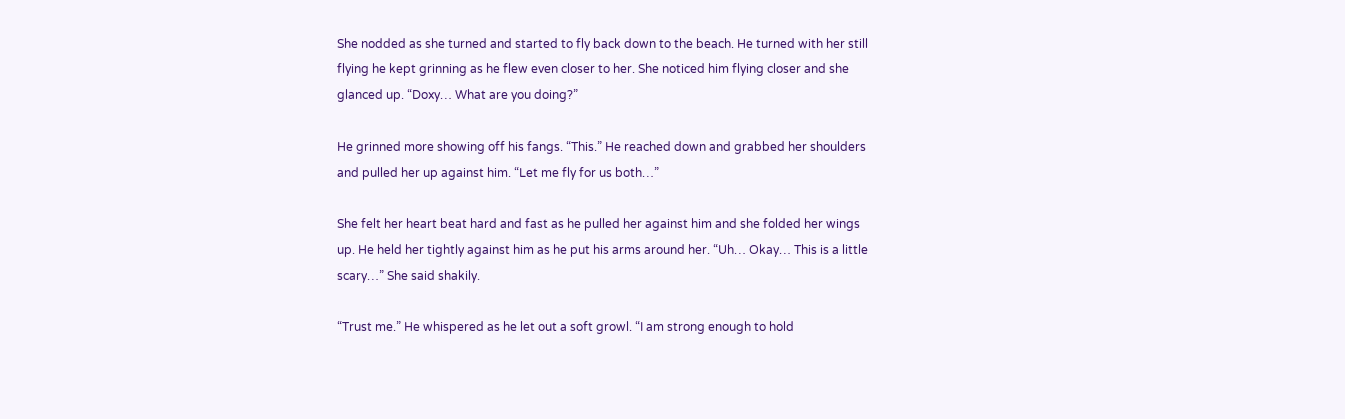She nodded as she turned and started to fly back down to the beach. He turned with her still flying he kept grinning as he flew even closer to her. She noticed him flying closer and she glanced up. “Doxy… What are you doing?”

He grinned more showing off his fangs. “This.” He reached down and grabbed her shoulders and pulled her up against him. “Let me fly for us both…”

She felt her heart beat hard and fast as he pulled her against him and she folded her wings up. He held her tightly against him as he put his arms around her. “Uh… Okay… This is a little scary…” She said shakily.

“Trust me.” He whispered as he let out a soft growl. “I am strong enough to hold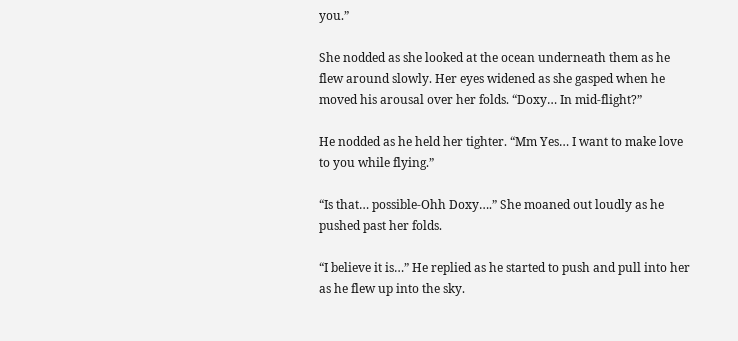you.”

She nodded as she looked at the ocean underneath them as he flew around slowly. Her eyes widened as she gasped when he moved his arousal over her folds. “Doxy… In mid-flight?”

He nodded as he held her tighter. “Mm Yes… I want to make love to you while flying.”

“Is that… possible-Ohh Doxy….” She moaned out loudly as he pushed past her folds.

“I believe it is…” He replied as he started to push and pull into her as he flew up into the sky.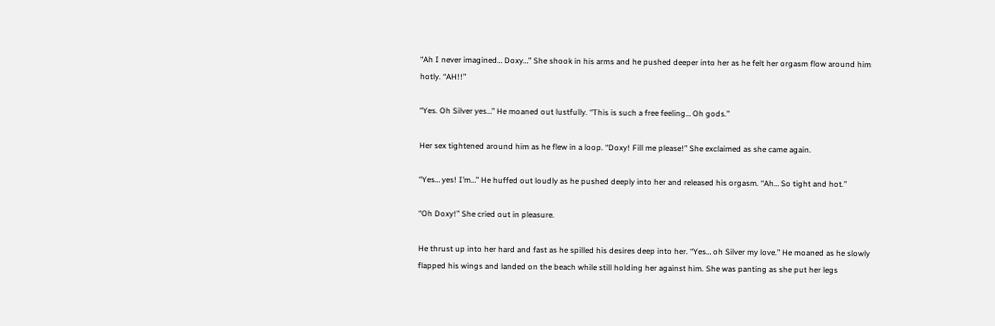“Ah I never imagined… Doxy…” She shook in his arms and he pushed deeper into her as he felt her orgasm flow around him hotly. “AH!!”

“Yes. Oh Silver yes…” He moaned out lustfully. “This is such a free feeling… Oh gods.”

Her sex tightened around him as he flew in a loop. “Doxy! Fill me please!” She exclaimed as she came again.

“Yes… yes! I’m…” He huffed out loudly as he pushed deeply into her and released his orgasm. “Ah… So tight and hot.”

“Oh Doxy!” She cried out in pleasure.

He thrust up into her hard and fast as he spilled his desires deep into her. “Yes… oh Silver my love.” He moaned as he slowly flapped his wings and landed on the beach while still holding her against him. She was panting as she put her legs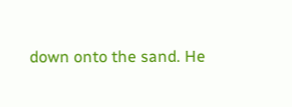down onto the sand. He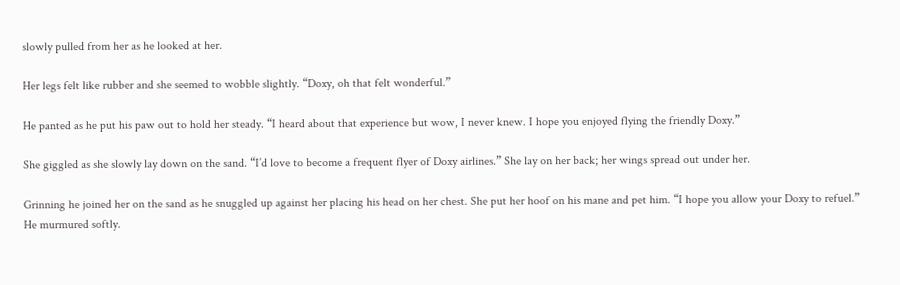slowly pulled from her as he looked at her.

Her legs felt like rubber and she seemed to wobble slightly. “Doxy, oh that felt wonderful.”

He panted as he put his paw out to hold her steady. “I heard about that experience but wow, I never knew. I hope you enjoyed flying the friendly Doxy.”

She giggled as she slowly lay down on the sand. “I’d love to become a frequent flyer of Doxy airlines.” She lay on her back; her wings spread out under her.

Grinning he joined her on the sand as he snuggled up against her placing his head on her chest. She put her hoof on his mane and pet him. “I hope you allow your Doxy to refuel.” He murmured softly.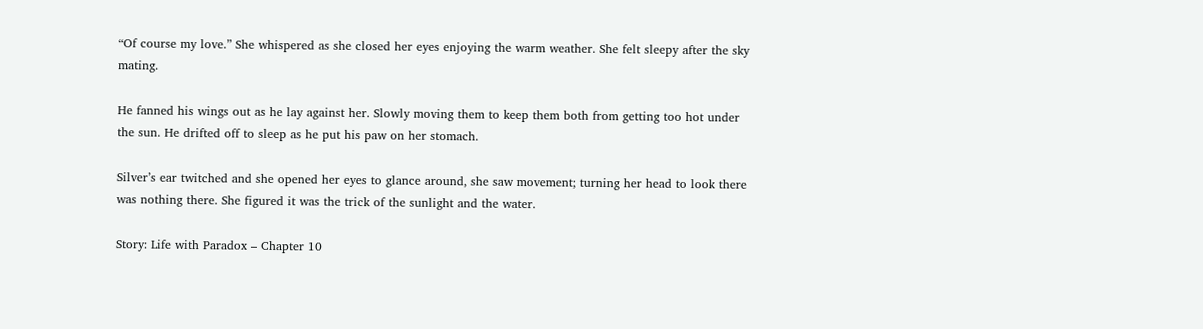“Of course my love.” She whispered as she closed her eyes enjoying the warm weather. She felt sleepy after the sky mating.

He fanned his wings out as he lay against her. Slowly moving them to keep them both from getting too hot under the sun. He drifted off to sleep as he put his paw on her stomach.

Silver’s ear twitched and she opened her eyes to glance around, she saw movement; turning her head to look there was nothing there. She figured it was the trick of the sunlight and the water.

Story: Life with Paradox – Chapter 10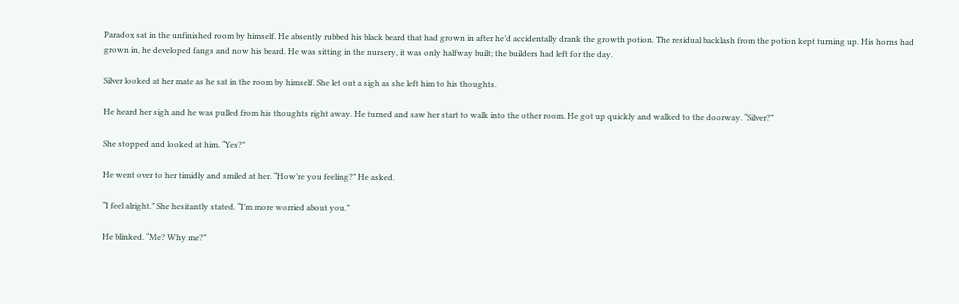Paradox sat in the unfinished room by himself. He absently rubbed his black beard that had grown in after he’d accidentally drank the growth potion. The residual backlash from the potion kept turning up. His horns had grown in, he developed fangs and now his beard. He was sitting in the nursery, it was only halfway built; the builders had left for the day.

Silver looked at her mate as he sat in the room by himself. She let out a sigh as she left him to his thoughts.

He heard her sigh and he was pulled from his thoughts right away. He turned and saw her start to walk into the other room. He got up quickly and walked to the doorway. “Silver?”

She stopped and looked at him. “Yes?”

He went over to her timidly and smiled at her. “How’re you feeling?” He asked.

“I feel alright.” She hesitantly stated. “I’m more worried about you.”

He blinked. “Me? Why me?”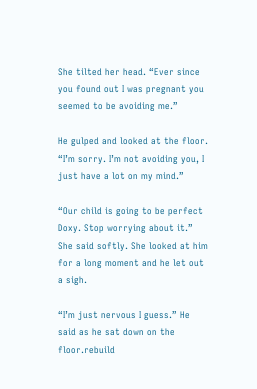She tilted her head. “Ever since you found out I was pregnant you seemed to be avoiding me.”

He gulped and looked at the floor. “I’m sorry. I’m not avoiding you, I just have a lot on my mind.”

“Our child is going to be perfect Doxy. Stop worrying about it.” She said softly. She looked at him for a long moment and he let out a sigh.

“I’m just nervous I guess.” He said as he sat down on the floor.rebuild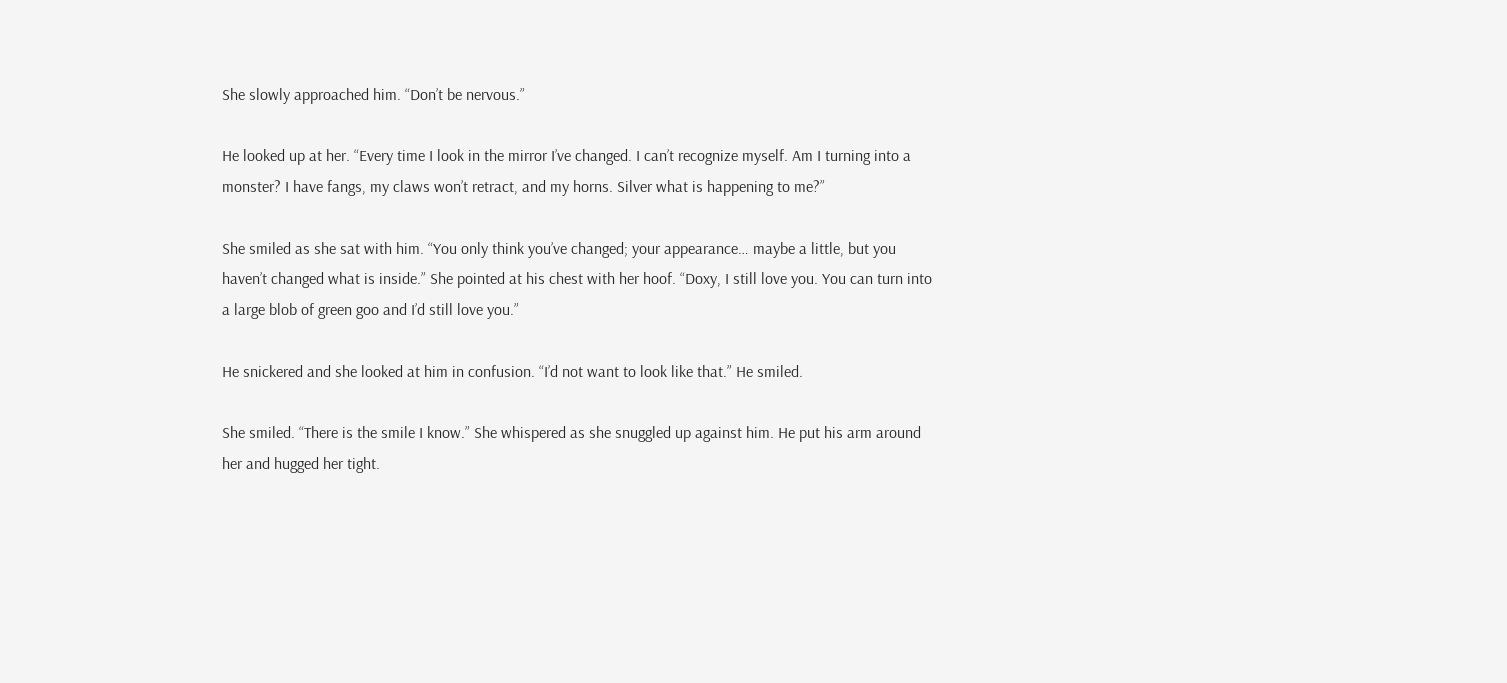She slowly approached him. “Don’t be nervous.”

He looked up at her. “Every time I look in the mirror I’ve changed. I can’t recognize myself. Am I turning into a monster? I have fangs, my claws won’t retract, and my horns. Silver what is happening to me?”

She smiled as she sat with him. “You only think you’ve changed; your appearance… maybe a little, but you haven’t changed what is inside.” She pointed at his chest with her hoof. “Doxy, I still love you. You can turn into a large blob of green goo and I’d still love you.”

He snickered and she looked at him in confusion. “I’d not want to look like that.” He smiled.

She smiled. “There is the smile I know.” She whispered as she snuggled up against him. He put his arm around her and hugged her tight.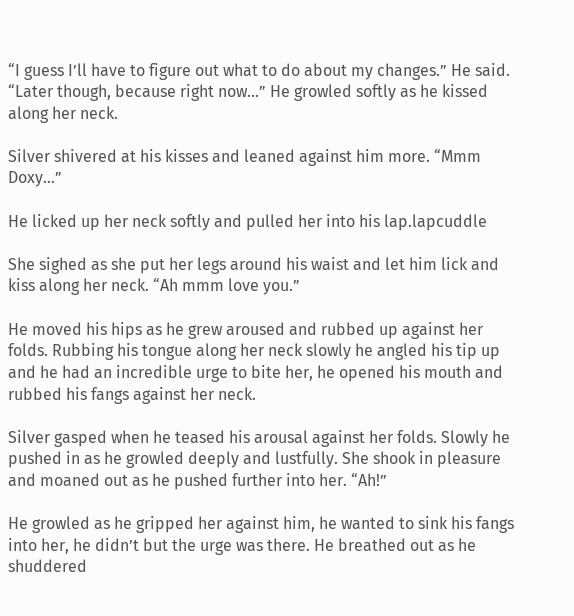“I guess I’ll have to figure out what to do about my changes.” He said. “Later though, because right now…” He growled softly as he kissed along her neck.

Silver shivered at his kisses and leaned against him more. “Mmm Doxy…”

He licked up her neck softly and pulled her into his lap.lapcuddle

She sighed as she put her legs around his waist and let him lick and kiss along her neck. “Ah mmm love you.”

He moved his hips as he grew aroused and rubbed up against her folds. Rubbing his tongue along her neck slowly he angled his tip up and he had an incredible urge to bite her, he opened his mouth and rubbed his fangs against her neck.

Silver gasped when he teased his arousal against her folds. Slowly he pushed in as he growled deeply and lustfully. She shook in pleasure and moaned out as he pushed further into her. “Ah!”

He growled as he gripped her against him, he wanted to sink his fangs into her, he didn’t but the urge was there. He breathed out as he shuddered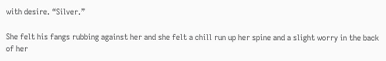with desire. “Silver.”

She felt his fangs rubbing against her and she felt a chill run up her spine and a slight worry in the back of her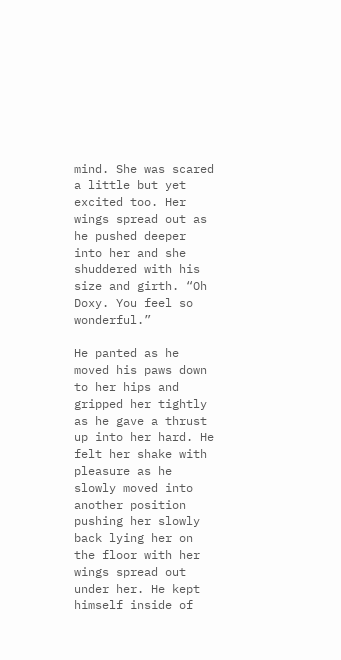mind. She was scared a little but yet excited too. Her wings spread out as he pushed deeper into her and she shuddered with his size and girth. “Oh Doxy. You feel so wonderful.”

He panted as he moved his paws down to her hips and gripped her tightly as he gave a thrust up into her hard. He felt her shake with pleasure as he slowly moved into another position pushing her slowly back lying her on the floor with her wings spread out under her. He kept himself inside of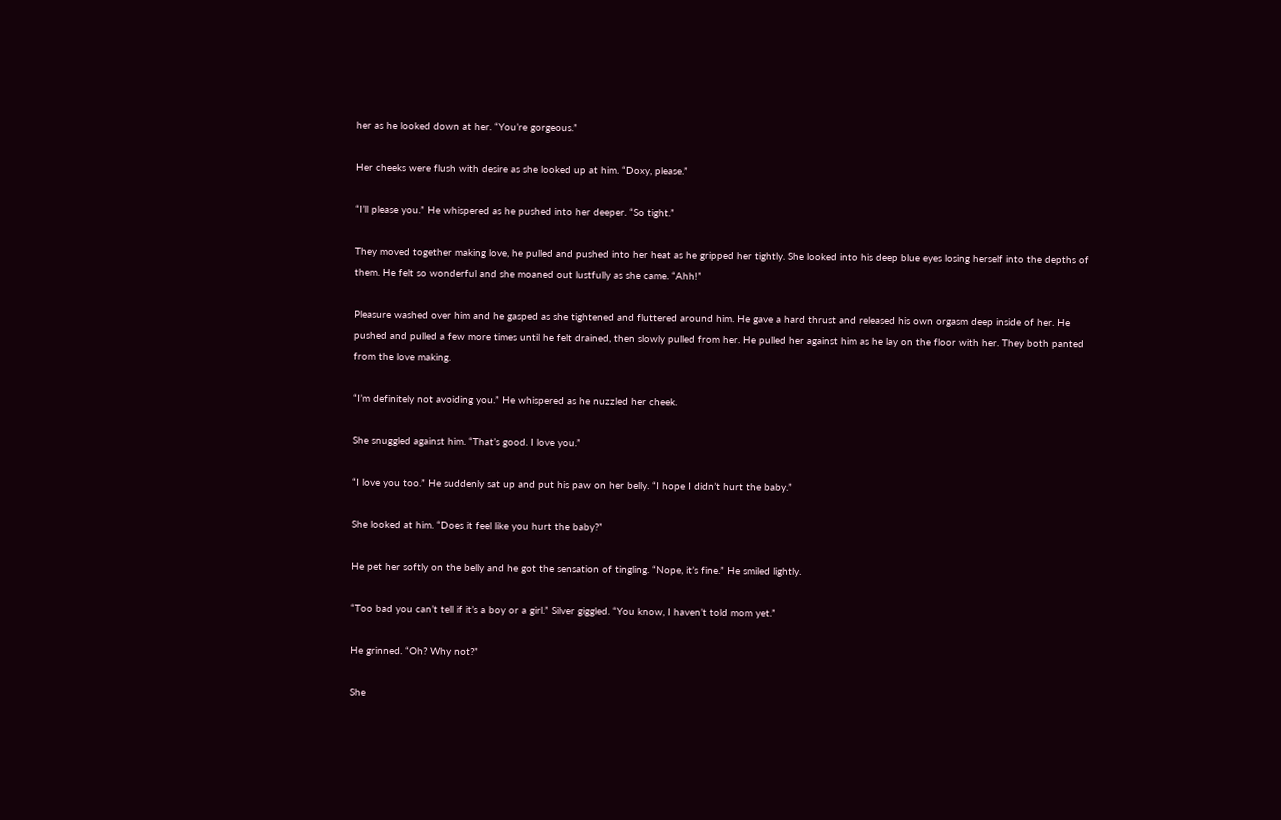her as he looked down at her. “You’re gorgeous.”

Her cheeks were flush with desire as she looked up at him. “Doxy, please.”

“I’ll please you.” He whispered as he pushed into her deeper. “So tight.”

They moved together making love, he pulled and pushed into her heat as he gripped her tightly. She looked into his deep blue eyes losing herself into the depths of them. He felt so wonderful and she moaned out lustfully as she came. “Ahh!”

Pleasure washed over him and he gasped as she tightened and fluttered around him. He gave a hard thrust and released his own orgasm deep inside of her. He pushed and pulled a few more times until he felt drained, then slowly pulled from her. He pulled her against him as he lay on the floor with her. They both panted from the love making.

“I’m definitely not avoiding you.” He whispered as he nuzzled her cheek.

She snuggled against him. “That’s good. I love you.”

“I love you too.” He suddenly sat up and put his paw on her belly. “I hope I didn’t hurt the baby.”

She looked at him. “Does it feel like you hurt the baby?”

He pet her softly on the belly and he got the sensation of tingling. “Nope, it’s fine.” He smiled lightly.

“Too bad you can’t tell if it’s a boy or a girl.” Silver giggled. “You know, I haven’t told mom yet.”

He grinned. “Oh? Why not?”

She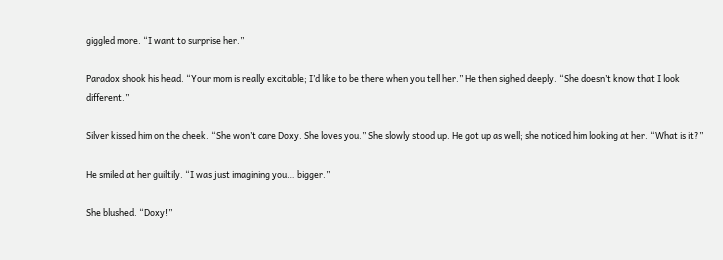giggled more. “I want to surprise her.”

Paradox shook his head. “Your mom is really excitable; I’d like to be there when you tell her.” He then sighed deeply. “She doesn’t know that I look different.”

Silver kissed him on the cheek. “She won’t care Doxy. She loves you.” She slowly stood up. He got up as well; she noticed him looking at her. “What is it?”

He smiled at her guiltily. “I was just imagining you… bigger.”

She blushed. “Doxy!”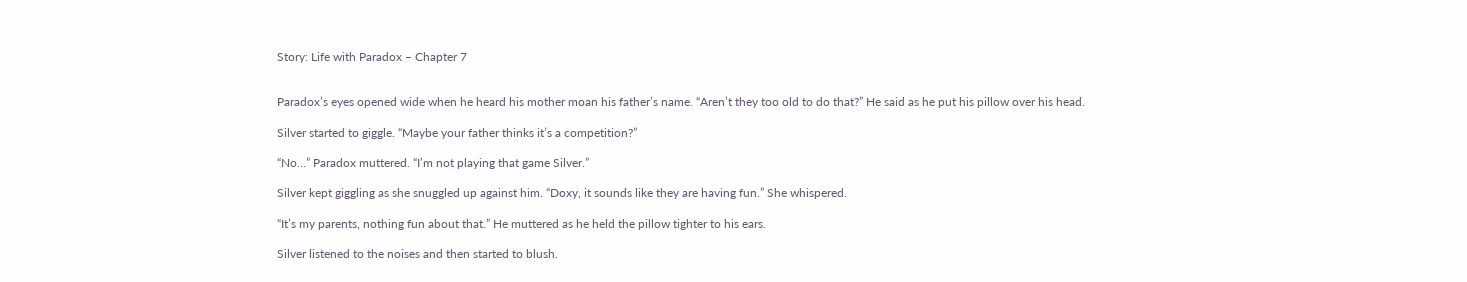Story: Life with Paradox – Chapter 7


Paradox’s eyes opened wide when he heard his mother moan his father’s name. “Aren’t they too old to do that?” He said as he put his pillow over his head.

Silver started to giggle. “Maybe your father thinks it’s a competition?”

“No…” Paradox muttered. “I’m not playing that game Silver.”

Silver kept giggling as she snuggled up against him. “Doxy, it sounds like they are having fun.” She whispered.

“It’s my parents, nothing fun about that.” He muttered as he held the pillow tighter to his ears.

Silver listened to the noises and then started to blush.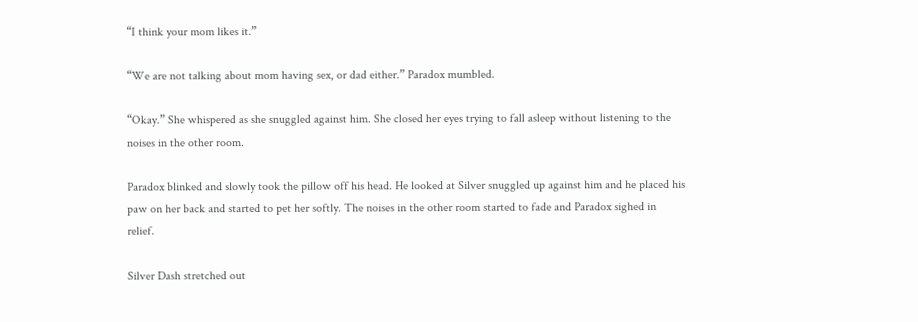“I think your mom likes it.”

“We are not talking about mom having sex, or dad either.” Paradox mumbled.

“Okay.” She whispered as she snuggled against him. She closed her eyes trying to fall asleep without listening to the noises in the other room.

Paradox blinked and slowly took the pillow off his head. He looked at Silver snuggled up against him and he placed his paw on her back and started to pet her softly. The noises in the other room started to fade and Paradox sighed in relief.

Silver Dash stretched out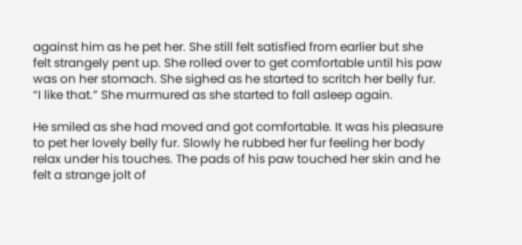against him as he pet her. She still felt satisfied from earlier but she felt strangely pent up. She rolled over to get comfortable until his paw was on her stomach. She sighed as he started to scritch her belly fur. “I like that.” She murmured as she started to fall asleep again.

He smiled as she had moved and got comfortable. It was his pleasure to pet her lovely belly fur. Slowly he rubbed her fur feeling her body relax under his touches. The pads of his paw touched her skin and he felt a strange jolt of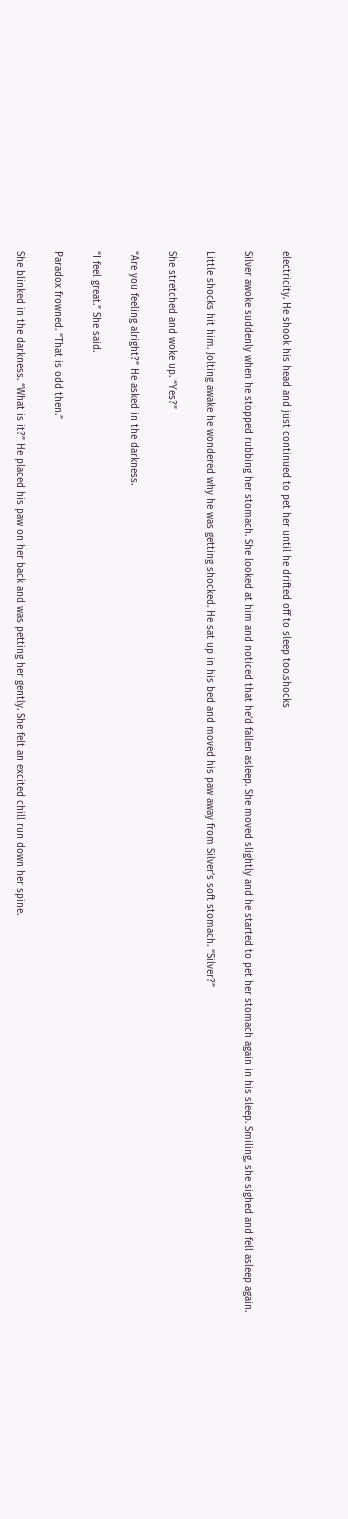electricity. He shook his head and just continued to pet her until he drifted off to sleep too.shocks

Silver awoke suddenly when he stopped rubbing her stomach. She looked at him and noticed that he’d fallen asleep. She moved slightly and he started to pet her stomach again in his sleep. Smiling, she sighed and fell asleep again.

Little shocks hit him. Jolting awake he wondered why he was getting shocked. He sat up in his bed and moved his paw away from Silver’s soft stomach. “Silver?”

She stretched and woke up. “Yes?”

“Are you feeling alright?” He asked in the darkness.

“I feel great.” She said.

Paradox frowned. “That is odd then.”

She blinked in the darkness. “What is it?” He placed his paw on her back and was petting her gently. She felt an excited chill run down her spine.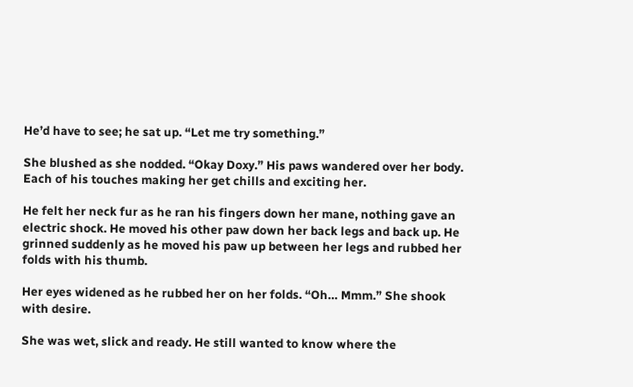He’d have to see; he sat up. “Let me try something.”

She blushed as she nodded. “Okay Doxy.” His paws wandered over her body. Each of his touches making her get chills and exciting her.

He felt her neck fur as he ran his fingers down her mane, nothing gave an electric shock. He moved his other paw down her back legs and back up. He grinned suddenly as he moved his paw up between her legs and rubbed her folds with his thumb.

Her eyes widened as he rubbed her on her folds. “Oh… Mmm.” She shook with desire.

She was wet, slick and ready. He still wanted to know where the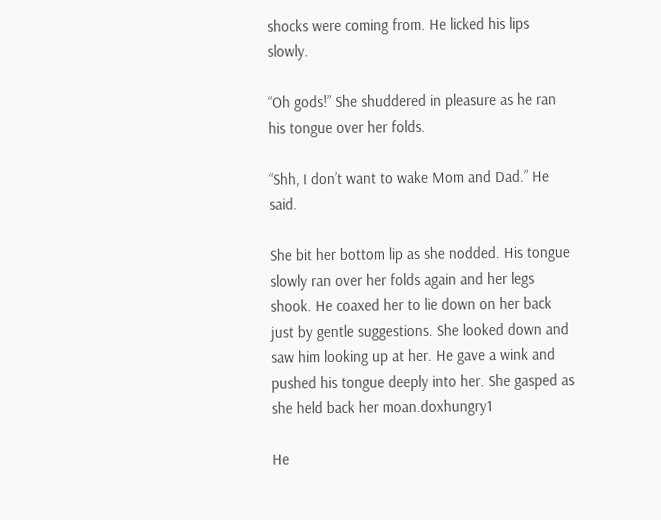shocks were coming from. He licked his lips slowly.

“Oh gods!” She shuddered in pleasure as he ran his tongue over her folds.

“Shh, I don’t want to wake Mom and Dad.” He said.

She bit her bottom lip as she nodded. His tongue slowly ran over her folds again and her legs shook. He coaxed her to lie down on her back just by gentle suggestions. She looked down and saw him looking up at her. He gave a wink and pushed his tongue deeply into her. She gasped as she held back her moan.doxhungry1

He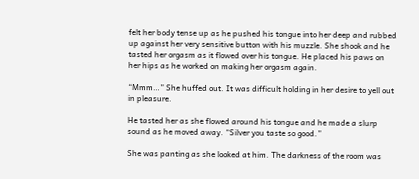felt her body tense up as he pushed his tongue into her deep and rubbed up against her very sensitive button with his muzzle. She shook and he tasted her orgasm as it flowed over his tongue. He placed his paws on her hips as he worked on making her orgasm again.

“Mmm…” She huffed out. It was difficult holding in her desire to yell out in pleasure.

He tasted her as she flowed around his tongue and he made a slurp sound as he moved away. “Silver you taste so good.”

She was panting as she looked at him. The darkness of the room was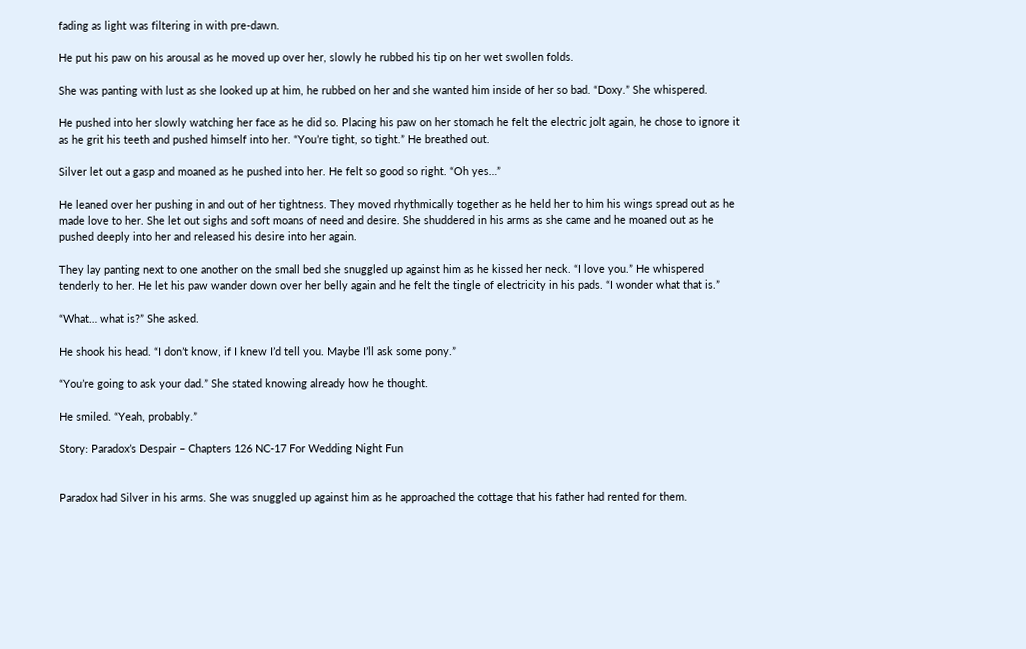fading as light was filtering in with pre-dawn.

He put his paw on his arousal as he moved up over her, slowly he rubbed his tip on her wet swollen folds.

She was panting with lust as she looked up at him, he rubbed on her and she wanted him inside of her so bad. “Doxy.” She whispered.

He pushed into her slowly watching her face as he did so. Placing his paw on her stomach he felt the electric jolt again, he chose to ignore it as he grit his teeth and pushed himself into her. “You’re tight, so tight.” He breathed out.

Silver let out a gasp and moaned as he pushed into her. He felt so good so right. “Oh yes…”

He leaned over her pushing in and out of her tightness. They moved rhythmically together as he held her to him his wings spread out as he made love to her. She let out sighs and soft moans of need and desire. She shuddered in his arms as she came and he moaned out as he pushed deeply into her and released his desire into her again.

They lay panting next to one another on the small bed she snuggled up against him as he kissed her neck. “I love you.” He whispered tenderly to her. He let his paw wander down over her belly again and he felt the tingle of electricity in his pads. “I wonder what that is.”

“What… what is?” She asked.

He shook his head. “I don’t know, if I knew I’d tell you. Maybe I’ll ask some pony.”

“You’re going to ask your dad.” She stated knowing already how he thought.

He smiled. “Yeah, probably.”

Story: Paradox’s Despair – Chapters 126 NC-17 For Wedding Night Fun


Paradox had Silver in his arms. She was snuggled up against him as he approached the cottage that his father had rented for them.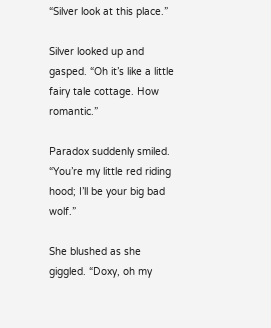“Silver look at this place.”

Silver looked up and gasped. “Oh it’s like a little fairy tale cottage. How romantic.”

Paradox suddenly smiled. “You’re my little red riding hood; I’ll be your big bad wolf.”

She blushed as she giggled. “Doxy, oh my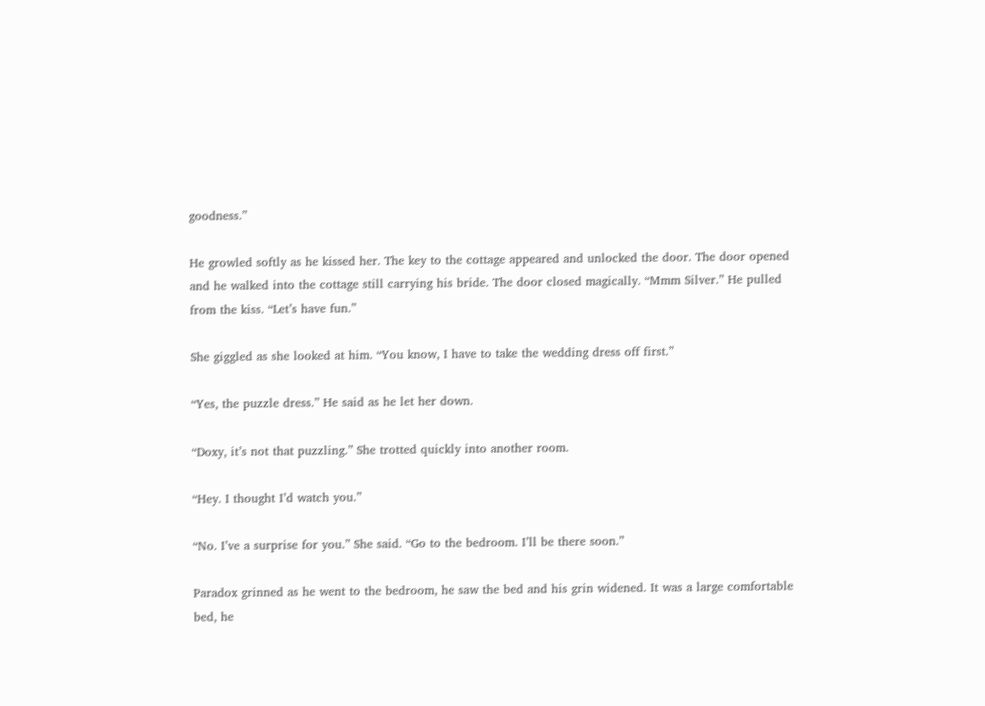goodness.”

He growled softly as he kissed her. The key to the cottage appeared and unlocked the door. The door opened and he walked into the cottage still carrying his bride. The door closed magically. “Mmm Silver.” He pulled from the kiss. “Let’s have fun.”

She giggled as she looked at him. “You know, I have to take the wedding dress off first.”

“Yes, the puzzle dress.” He said as he let her down.

“Doxy, it’s not that puzzling.” She trotted quickly into another room.

“Hey. I thought I’d watch you.”

“No. I’ve a surprise for you.” She said. “Go to the bedroom. I’ll be there soon.”

Paradox grinned as he went to the bedroom, he saw the bed and his grin widened. It was a large comfortable bed, he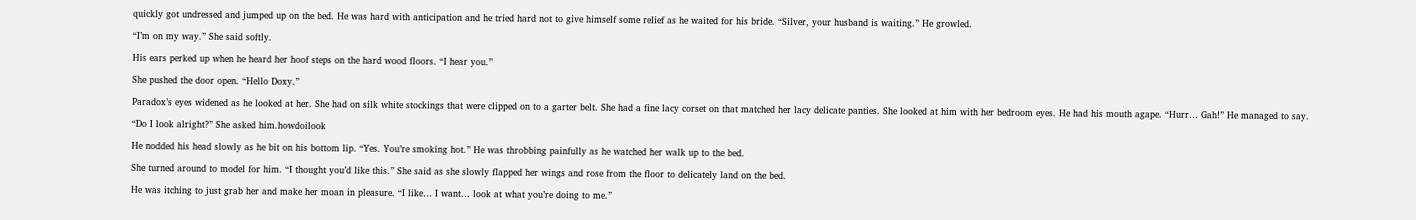quickly got undressed and jumped up on the bed. He was hard with anticipation and he tried hard not to give himself some relief as he waited for his bride. “Silver, your husband is waiting.” He growled.

“I’m on my way.” She said softly.

His ears perked up when he heard her hoof steps on the hard wood floors. “I hear you.”

She pushed the door open. “Hello Doxy.”

Paradox’s eyes widened as he looked at her. She had on silk white stockings that were clipped on to a garter belt. She had a fine lacy corset on that matched her lacy delicate panties. She looked at him with her bedroom eyes. He had his mouth agape. “Hurr… Gah!” He managed to say.

“Do I look alright?” She asked him.howdoilook

He nodded his head slowly as he bit on his bottom lip. “Yes. You’re smoking hot.” He was throbbing painfully as he watched her walk up to the bed.

She turned around to model for him. “I thought you’d like this.” She said as she slowly flapped her wings and rose from the floor to delicately land on the bed.

He was itching to just grab her and make her moan in pleasure. “I like… I want… look at what you’re doing to me.”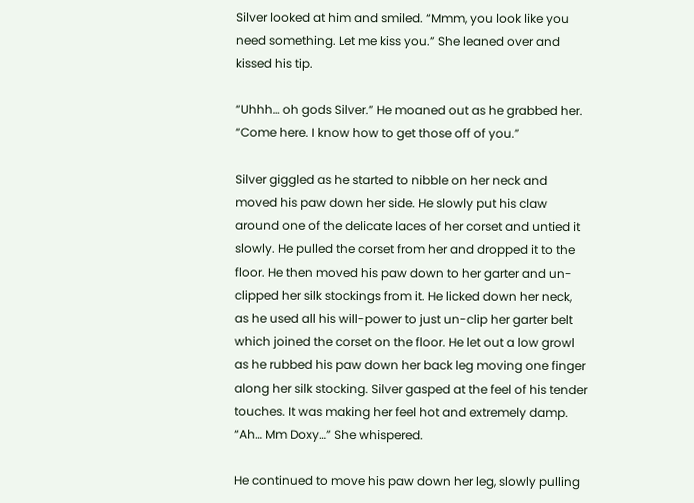Silver looked at him and smiled. “Mmm, you look like you need something. Let me kiss you.” She leaned over and kissed his tip.

“Uhhh… oh gods Silver.” He moaned out as he grabbed her. “Come here. I know how to get those off of you.”

Silver giggled as he started to nibble on her neck and moved his paw down her side. He slowly put his claw around one of the delicate laces of her corset and untied it slowly. He pulled the corset from her and dropped it to the floor. He then moved his paw down to her garter and un-clipped her silk stockings from it. He licked down her neck, as he used all his will-power to just un-clip her garter belt which joined the corset on the floor. He let out a low growl as he rubbed his paw down her back leg moving one finger along her silk stocking. Silver gasped at the feel of his tender touches. It was making her feel hot and extremely damp. “Ah… Mm Doxy…” She whispered.

He continued to move his paw down her leg, slowly pulling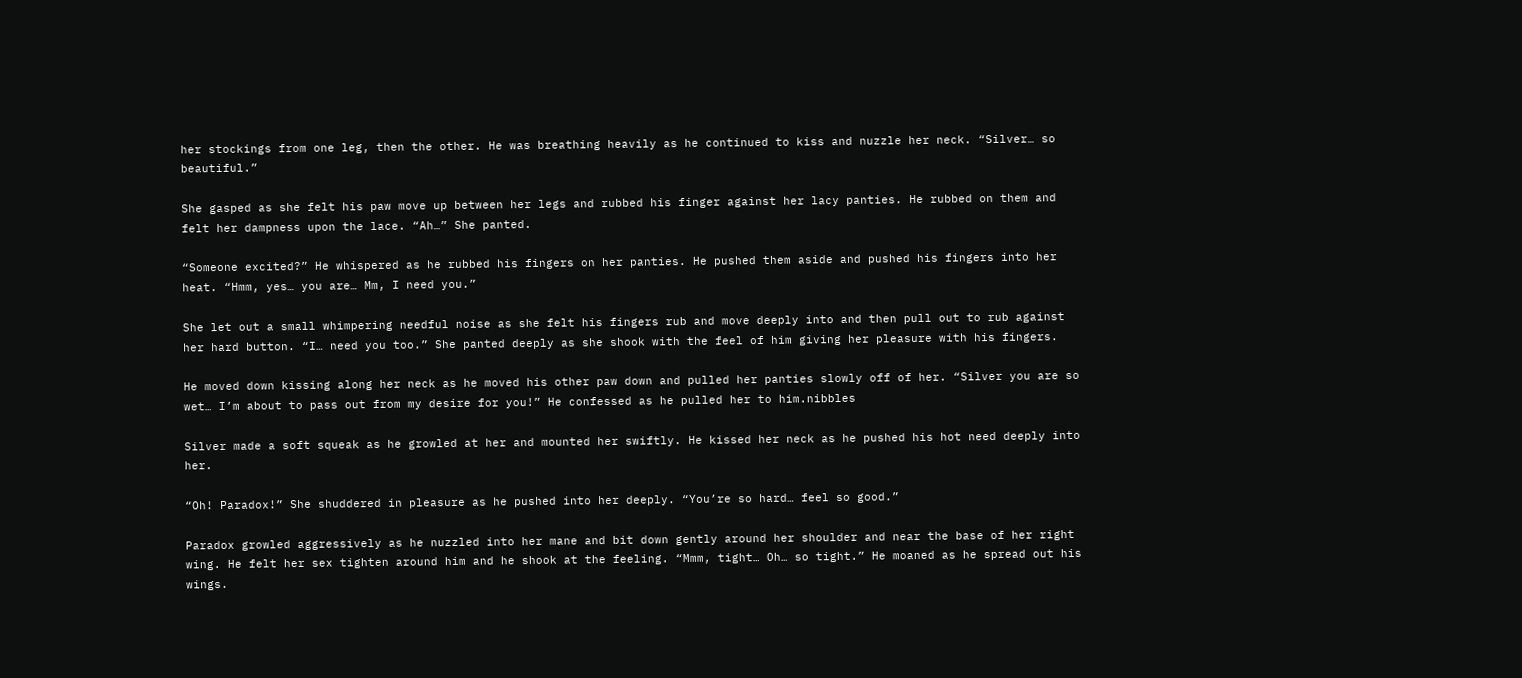her stockings from one leg, then the other. He was breathing heavily as he continued to kiss and nuzzle her neck. “Silver… so beautiful.”

She gasped as she felt his paw move up between her legs and rubbed his finger against her lacy panties. He rubbed on them and felt her dampness upon the lace. “Ah…” She panted.

“Someone excited?” He whispered as he rubbed his fingers on her panties. He pushed them aside and pushed his fingers into her heat. “Hmm, yes… you are… Mm, I need you.”

She let out a small whimpering needful noise as she felt his fingers rub and move deeply into and then pull out to rub against her hard button. “I… need you too.” She panted deeply as she shook with the feel of him giving her pleasure with his fingers.

He moved down kissing along her neck as he moved his other paw down and pulled her panties slowly off of her. “Silver you are so wet… I’m about to pass out from my desire for you!” He confessed as he pulled her to him.nibbles

Silver made a soft squeak as he growled at her and mounted her swiftly. He kissed her neck as he pushed his hot need deeply into her.

“Oh! Paradox!” She shuddered in pleasure as he pushed into her deeply. “You’re so hard… feel so good.”

Paradox growled aggressively as he nuzzled into her mane and bit down gently around her shoulder and near the base of her right wing. He felt her sex tighten around him and he shook at the feeling. “Mmm, tight… Oh… so tight.” He moaned as he spread out his wings.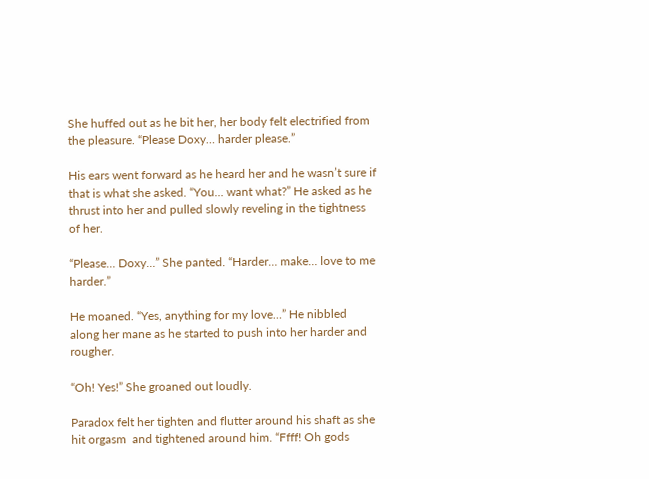She huffed out as he bit her, her body felt electrified from the pleasure. “Please Doxy… harder please.”

His ears went forward as he heard her and he wasn’t sure if that is what she asked. “You… want what?” He asked as he thrust into her and pulled slowly reveling in the tightness of her.

“Please… Doxy…” She panted. “Harder… make… love to me harder.”

He moaned. “Yes, anything for my love…” He nibbled along her mane as he started to push into her harder and rougher.

“Oh! Yes!” She groaned out loudly.

Paradox felt her tighten and flutter around his shaft as she hit orgasm  and tightened around him. “Ffff! Oh gods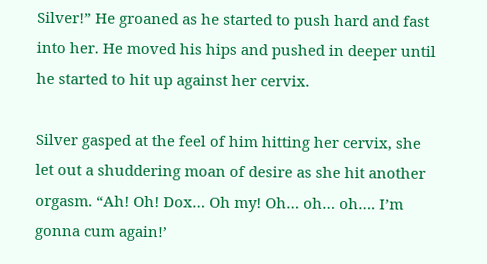Silver!” He groaned as he started to push hard and fast into her. He moved his hips and pushed in deeper until he started to hit up against her cervix.

Silver gasped at the feel of him hitting her cervix, she let out a shuddering moan of desire as she hit another orgasm. “Ah! Oh! Dox… Oh my! Oh… oh… oh…. I’m gonna cum again!’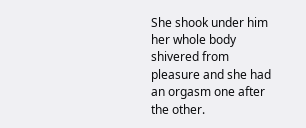She shook under him her whole body shivered from pleasure and she had an orgasm one after the other.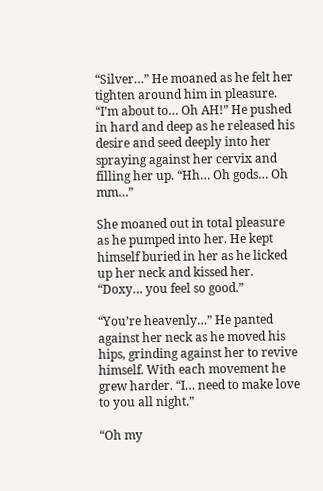“Silver…” He moaned as he felt her tighten around him in pleasure. “I’m about to… Oh AH!” He pushed in hard and deep as he released his desire and seed deeply into her spraying against her cervix and filling her up. “Hh… Oh gods… Oh mm…”

She moaned out in total pleasure as he pumped into her. He kept himself buried in her as he licked up her neck and kissed her. “Doxy… you feel so good.”

“You’re heavenly…” He panted against her neck as he moved his hips, grinding against her to revive himself. With each movement he grew harder. “I… need to make love to you all night.”

“Oh my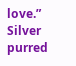love.” Silver purred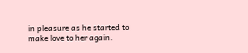in pleasure as he started to make love to her again.